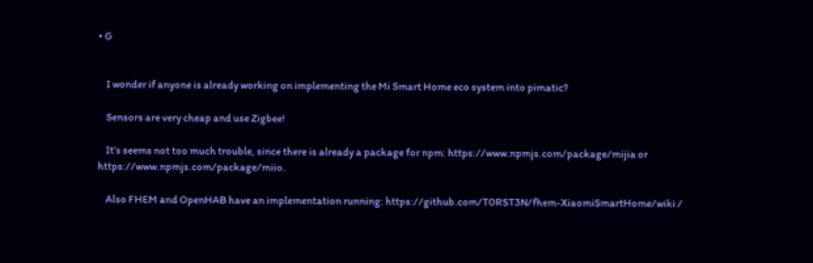• G


    I wonder if anyone is already working on implementing the Mi Smart Home eco system into pimatic?

    Sensors are very cheap and use Zigbee!

    It’s seems not too much trouble, since there is already a package for npm: https://www.npmjs.com/package/mijia or https://www.npmjs.com/package/miio.

    Also FHEM and OpenHAB have an implementation running: https://github.com/T0RST3N/fhem-XiaomiSmartHome/wiki /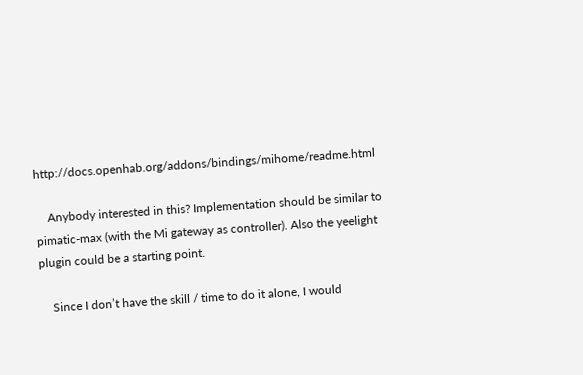http://docs.openhab.org/addons/bindings/mihome/readme.html

    Anybody interested in this? Implementation should be similar to pimatic-max (with the Mi gateway as controller). Also the yeelight plugin could be a starting point.

    Since I don’t have the skill / time to do it alone, I would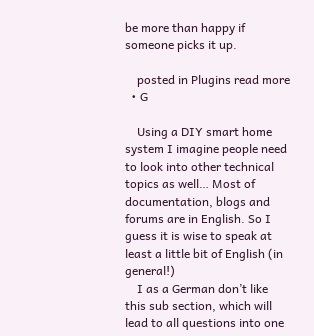be more than happy if someone picks it up.

    posted in Plugins read more
  • G

    Using a DIY smart home system I imagine people need to look into other technical topics as well… Most of documentation, blogs and forums are in English. So I guess it is wise to speak at least a little bit of English (in general!)
    I as a German don’t like this sub section, which will lead to all questions into one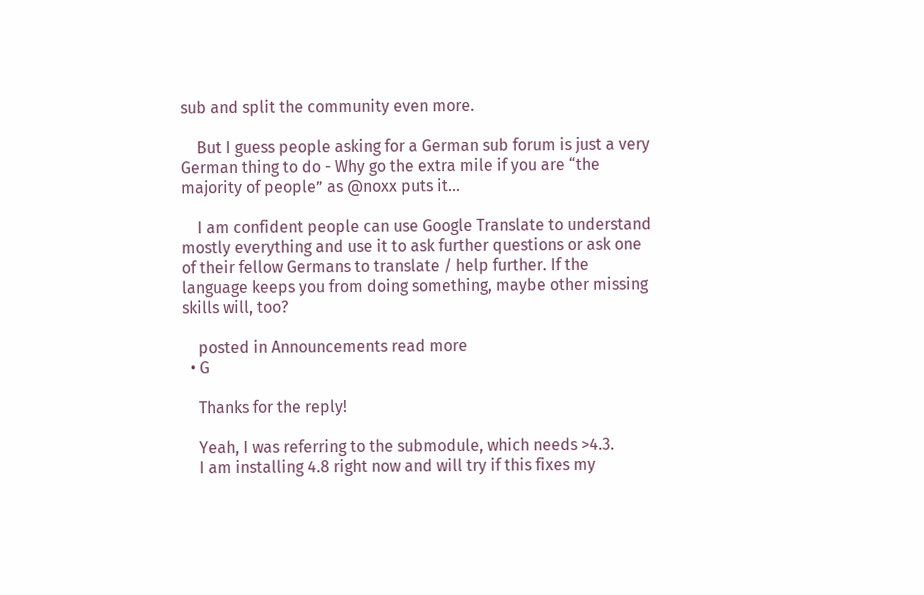sub and split the community even more.

    But I guess people asking for a German sub forum is just a very German thing to do - Why go the extra mile if you are “the majority of people” as @noxx puts it…

    I am confident people can use Google Translate to understand mostly everything and use it to ask further questions or ask one of their fellow Germans to translate / help further. If the language keeps you from doing something, maybe other missing skills will, too?

    posted in Announcements read more
  • G

    Thanks for the reply!

    Yeah, I was referring to the submodule, which needs >4.3.
    I am installing 4.8 right now and will try if this fixes my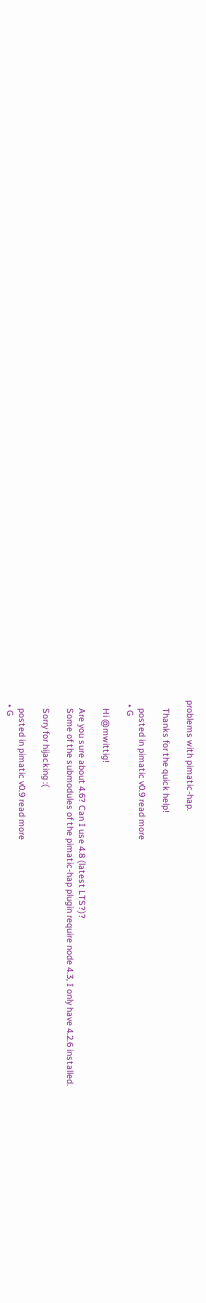problems with pimatic-hap.

    Thanks for the quick help!

    posted in pimatic v0.9 read more
  • G

    Hi @mwittig!

    Are you sure about 4.6? Can I use 4.8 (latest LTS?)?
    Some of the submodules of the pimatic-hap plugin require node 4.3, I only have 4.2.6 installed.

    Sorry for hijacking :(

    posted in pimatic v0.9 read more
  • G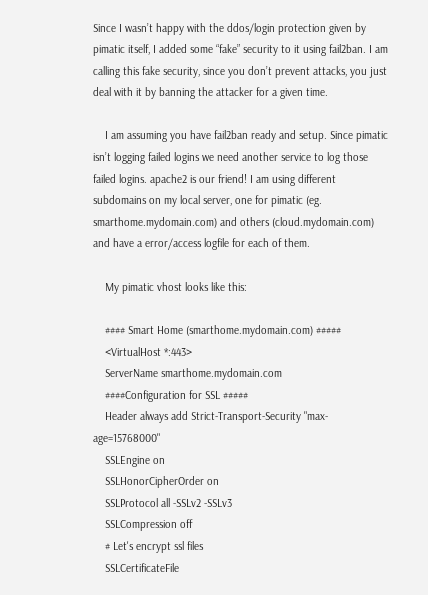Since I wasn’t happy with the ddos/login protection given by pimatic itself, I added some “fake” security to it using fail2ban. I am calling this fake security, since you don’t prevent attacks, you just deal with it by banning the attacker for a given time.

    I am assuming you have fail2ban ready and setup. Since pimatic isn’t logging failed logins we need another service to log those failed logins. apache2 is our friend! I am using different subdomains on my local server, one for pimatic (eg. smarthome.mydomain.com) and others (cloud.mydomain.com) and have a error/access logfile for each of them.

    My pimatic vhost looks like this:

    #### Smart Home (smarthome.mydomain.com) #####
    <VirtualHost *:443>
    ServerName smarthome.mydomain.com
    ####Configuration for SSL #####
    Header always add Strict-Transport-Security "max-age=15768000"
    SSLEngine on
    SSLHonorCipherOrder on
    SSLProtocol all -SSLv2 -SSLv3
    SSLCompression off
    # Let's encrypt ssl files
    SSLCertificateFile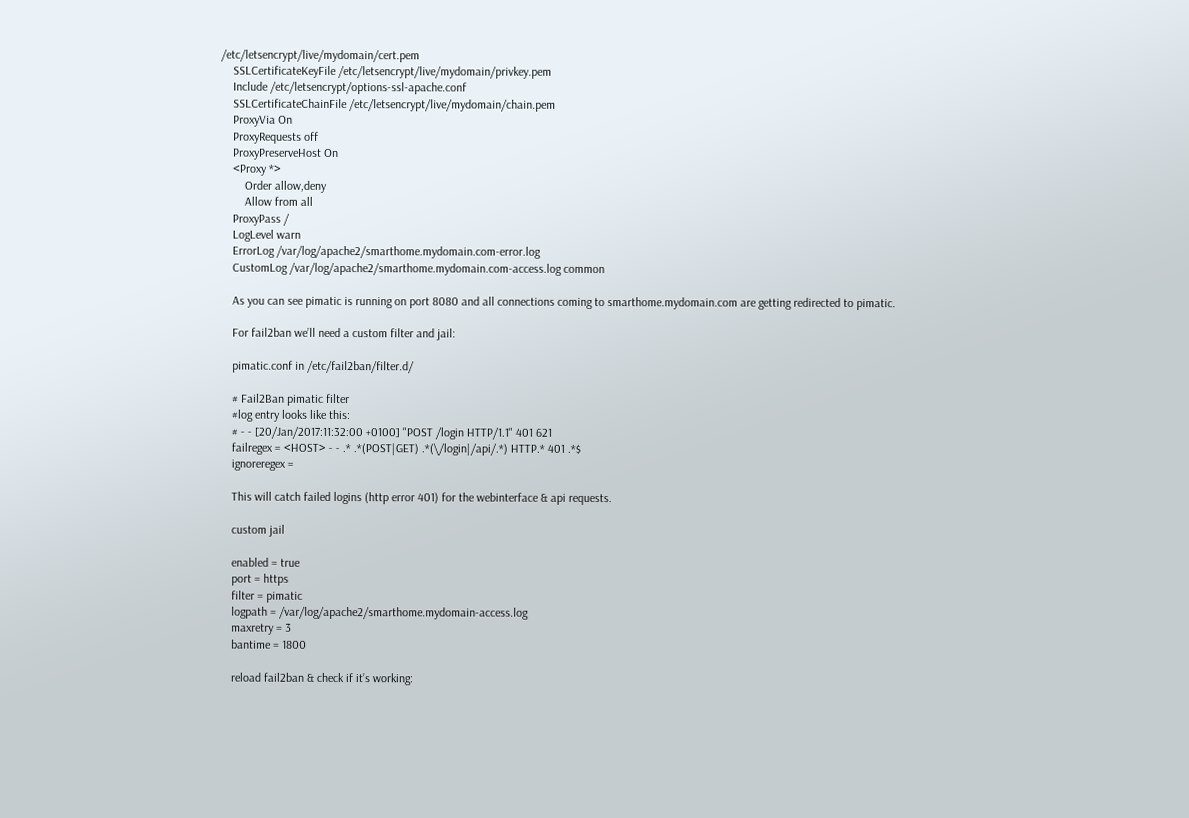/etc/letsencrypt/live/mydomain/cert.pem
    SSLCertificateKeyFile /etc/letsencrypt/live/mydomain/privkey.pem
    Include /etc/letsencrypt/options-ssl-apache.conf
    SSLCertificateChainFile /etc/letsencrypt/live/mydomain/chain.pem
    ProxyVia On
    ProxyRequests off
    ProxyPreserveHost On
    <Proxy *>
        Order allow,deny
        Allow from all
    ProxyPass /
    LogLevel warn
    ErrorLog /var/log/apache2/smarthome.mydomain.com-error.log
    CustomLog /var/log/apache2/smarthome.mydomain.com-access.log common

    As you can see pimatic is running on port 8080 and all connections coming to smarthome.mydomain.com are getting redirected to pimatic.

    For fail2ban we’ll need a custom filter and jail:

    pimatic.conf in /etc/fail2ban/filter.d/

    # Fail2Ban pimatic filter
    #log entry looks like this:
    # - - [20/Jan/2017:11:32:00 +0100] "POST /login HTTP/1.1" 401 621
    failregex = <HOST> - - .* .*(POST|GET) .*(\/login|/api/.*) HTTP.* 401 .*$
    ignoreregex =

    This will catch failed logins (http error 401) for the webinterface & api requests.

    custom jail

    enabled = true
    port = https
    filter = pimatic
    logpath = /var/log/apache2/smarthome.mydomain-access.log
    maxretry = 3
    bantime = 1800

    reload fail2ban & check if it’s working: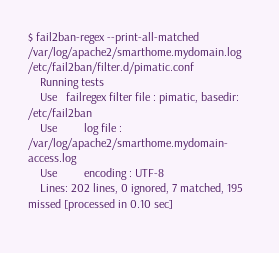$ fail2ban-regex --print-all-matched /var/log/apache2/smarthome.mydomain.log /etc/fail2ban/filter.d/pimatic.conf
    Running tests
    Use   failregex filter file : pimatic, basedir: /etc/fail2ban
    Use         log file : /var/log/apache2/smarthome.mydomain-access.log
    Use         encoding : UTF-8
    Lines: 202 lines, 0 ignored, 7 matched, 195 missed [processed in 0.10 sec]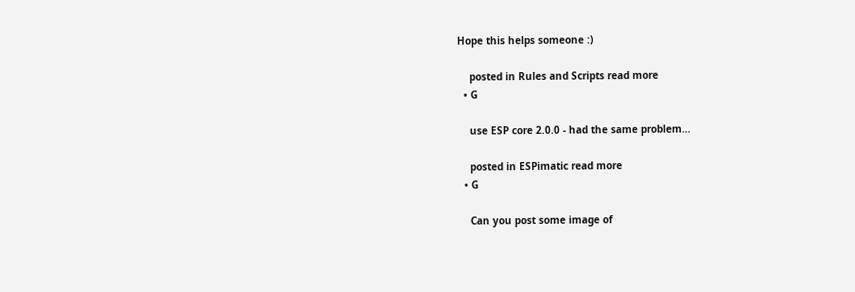Hope this helps someone :)

    posted in Rules and Scripts read more
  • G

    use ESP core 2.0.0 - had the same problem…

    posted in ESPimatic read more
  • G

    Can you post some image of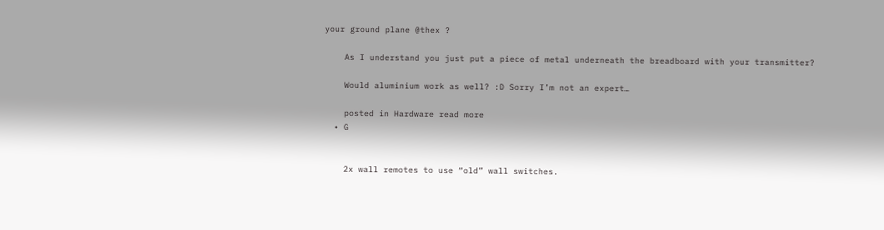your ground plane @thex ?

    As I understand you just put a piece of metal underneath the breadboard with your transmitter?

    Would aluminium work as well? :D Sorry I’m not an expert…

    posted in Hardware read more
  • G


    2x wall remotes to use “old” wall switches.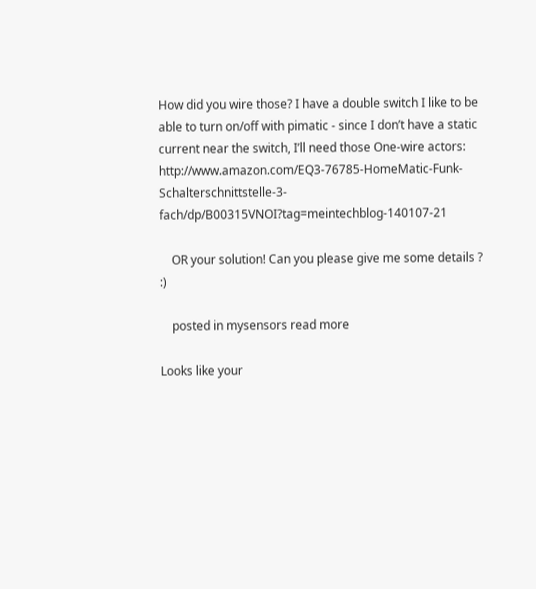How did you wire those? I have a double switch I like to be able to turn on/off with pimatic - since I don’t have a static current near the switch, I’ll need those One-wire actors: http://www.amazon.com/EQ3-76785-HomeMatic-Funk-Schalterschnittstelle-3-fach/dp/B00315VNOI?tag=meintechblog-140107-21

    OR your solution! Can you please give me some details ? :)

    posted in mysensors read more

Looks like your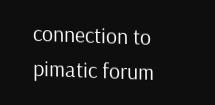connection to pimatic forum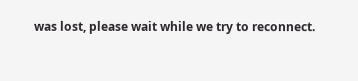was lost, please wait while we try to reconnect.